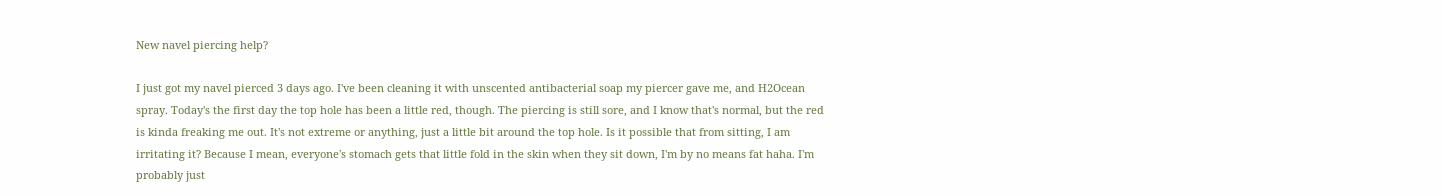New navel piercing help?

I just got my navel pierced 3 days ago. I've been cleaning it with unscented antibacterial soap my piercer gave me, and H2Ocean spray. Today's the first day the top hole has been a little red, though. The piercing is still sore, and I know that's normal, but the red is kinda freaking me out. It's not extreme or anything, just a little bit around the top hole. Is it possible that from sitting, I am irritating it? Because I mean, everyone's stomach gets that little fold in the skin when they sit down, I'm by no means fat haha. I'm probably just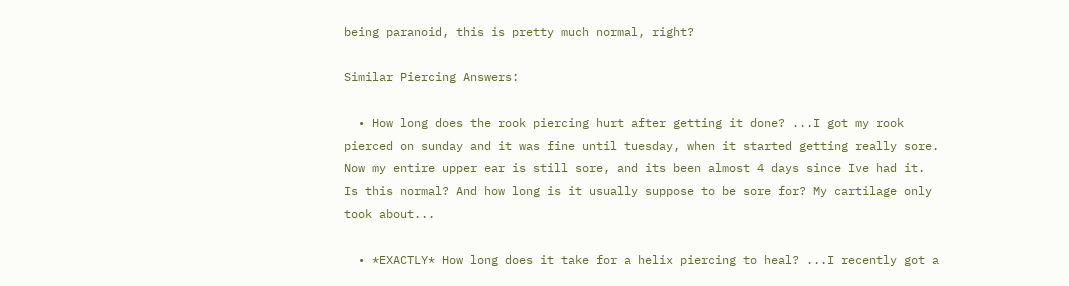being paranoid, this is pretty much normal, right?

Similar Piercing Answers:

  • How long does the rook piercing hurt after getting it done? ...I got my rook pierced on sunday and it was fine until tuesday, when it started getting really sore. Now my entire upper ear is still sore, and its been almost 4 days since Ive had it. Is this normal? And how long is it usually suppose to be sore for? My cartilage only took about...

  • *EXACTLY* How long does it take for a helix piercing to heal? ...I recently got a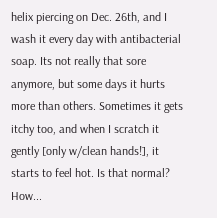helix piercing on Dec. 26th, and I wash it every day with antibacterial soap. Its not really that sore anymore, but some days it hurts more than others. Sometimes it gets itchy too, and when I scratch it gently [only w/clean hands!], it starts to feel hot. Is that normal? How...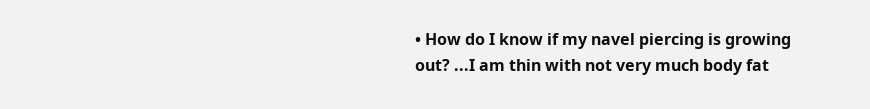• How do I know if my navel piercing is growing out? ...I am thin with not very much body fat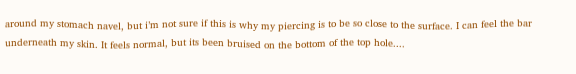around my stomach navel, but i’m not sure if this is why my piercing is to be so close to the surface. I can feel the bar underneath my skin. It feels normal, but its been bruised on the bottom of the top hole....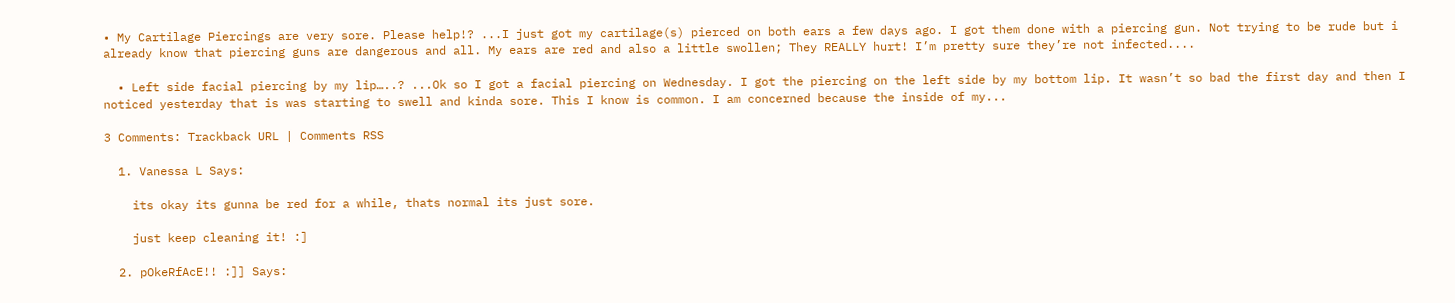• My Cartilage Piercings are very sore. Please help!? ...I just got my cartilage(s) pierced on both ears a few days ago. I got them done with a piercing gun. Not trying to be rude but i already know that piercing guns are dangerous and all. My ears are red and also a little swollen; They REALLY hurt! I’m pretty sure they’re not infected....

  • Left side facial piercing by my lip…..? ...Ok so I got a facial piercing on Wednesday. I got the piercing on the left side by my bottom lip. It wasn’t so bad the first day and then I noticed yesterday that is was starting to swell and kinda sore. This I know is common. I am concerned because the inside of my...

3 Comments: Trackback URL | Comments RSS

  1. Vanessa L Says:

    its okay its gunna be red for a while, thats normal its just sore.

    just keep cleaning it! :]

  2. pOkeRfAcE!! :]] Says: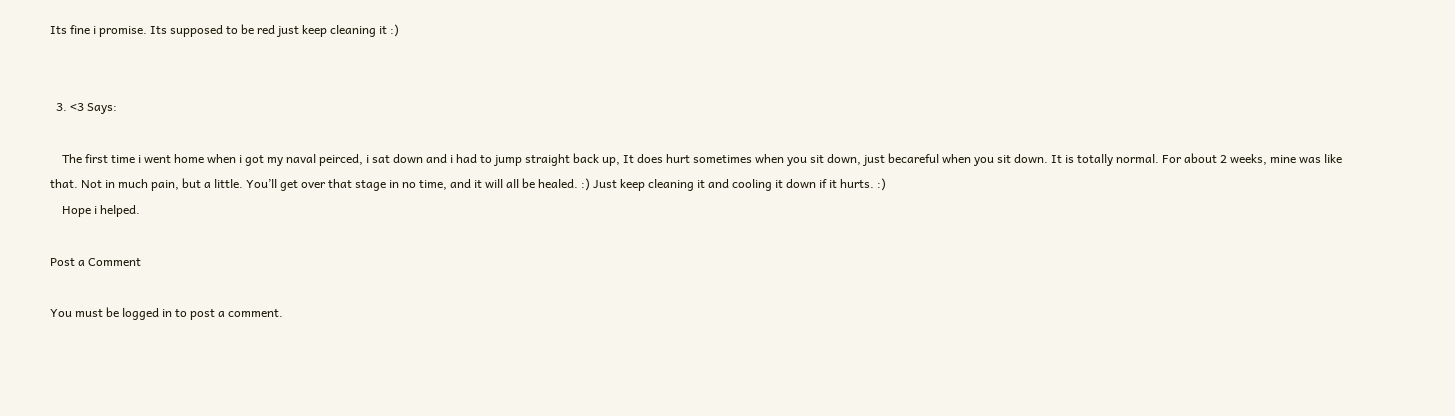Its fine i promise. Its supposed to be red just keep cleaning it :)


  3. <3 Says:

    The first time i went home when i got my naval peirced, i sat down and i had to jump straight back up, It does hurt sometimes when you sit down, just becareful when you sit down. It is totally normal. For about 2 weeks, mine was like that. Not in much pain, but a little. You’ll get over that stage in no time, and it will all be healed. :) Just keep cleaning it and cooling it down if it hurts. :)
    Hope i helped.

Post a Comment

You must be logged in to post a comment.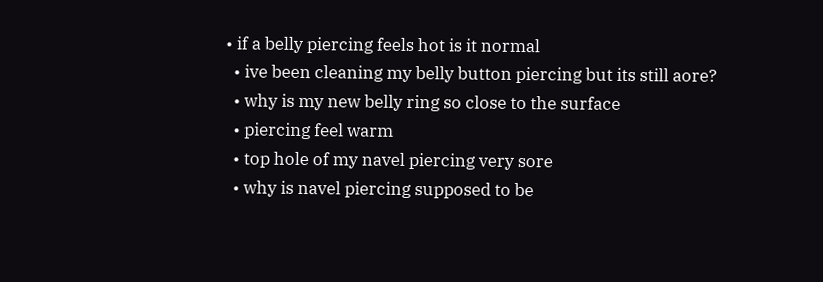• if a belly piercing feels hot is it normal
  • ive been cleaning my belly button piercing but its still aore?
  • why is my new belly ring so close to the surface
  • piercing feel warm
  • top hole of my navel piercing very sore
  • why is navel piercing supposed to be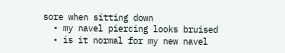sore when sitting down
  • my navel piercing looks bruised
  • is it normal for my new navel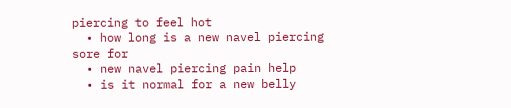piercing to feel hot
  • how long is a new navel piercing sore for
  • new navel piercing pain help
  • is it normal for a new belly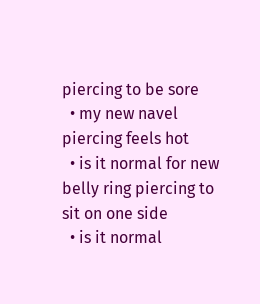piercing to be sore
  • my new navel piercing feels hot
  • is it normal for new belly ring piercing to sit on one side
  • is it normal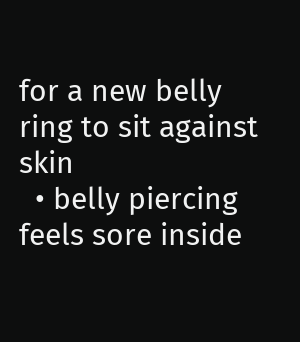for a new belly ring to sit against skin
  • belly piercing feels sore inside